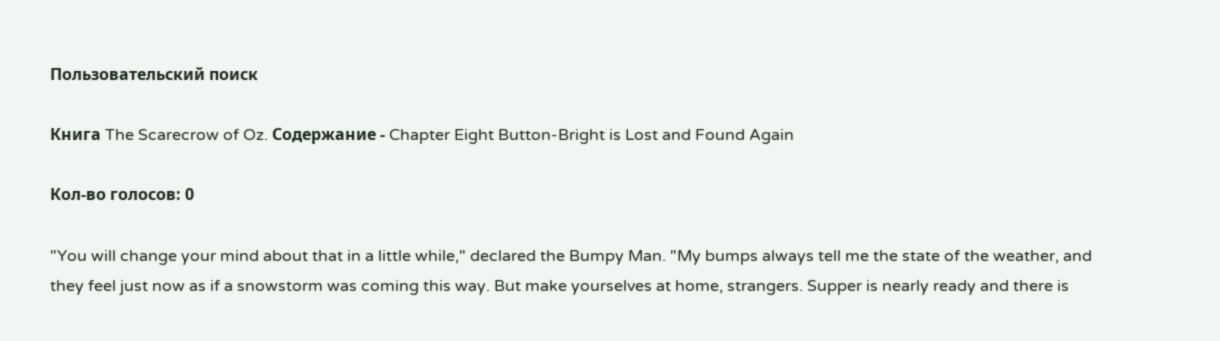Пользовательский поиск

Книга The Scarecrow of Oz. Содержание - Chapter Eight Button-Bright is Lost and Found Again

Кол-во голосов: 0

"You will change your mind about that in a little while," declared the Bumpy Man. "My bumps always tell me the state of the weather, and they feel just now as if a snowstorm was coming this way. But make yourselves at home, strangers. Supper is nearly ready and there is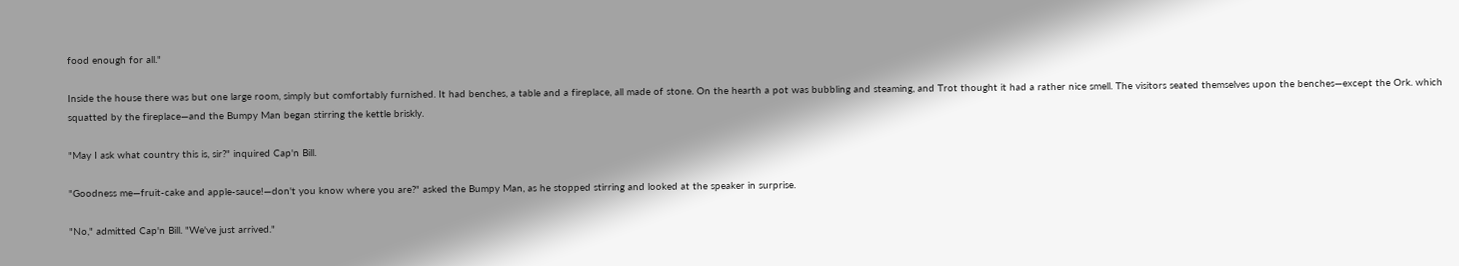food enough for all."

Inside the house there was but one large room, simply but comfortably furnished. It had benches, a table and a fireplace, all made of stone. On the hearth a pot was bubbling and steaming, and Trot thought it had a rather nice smell. The visitors seated themselves upon the benches—except the Ork. which squatted by the fireplace—and the Bumpy Man began stirring the kettle briskly.

"May I ask what country this is, sir?" inquired Cap'n Bill.

"Goodness me—fruit-cake and apple-sauce!—don't you know where you are?" asked the Bumpy Man, as he stopped stirring and looked at the speaker in surprise.

"No," admitted Cap'n Bill. "We've just arrived."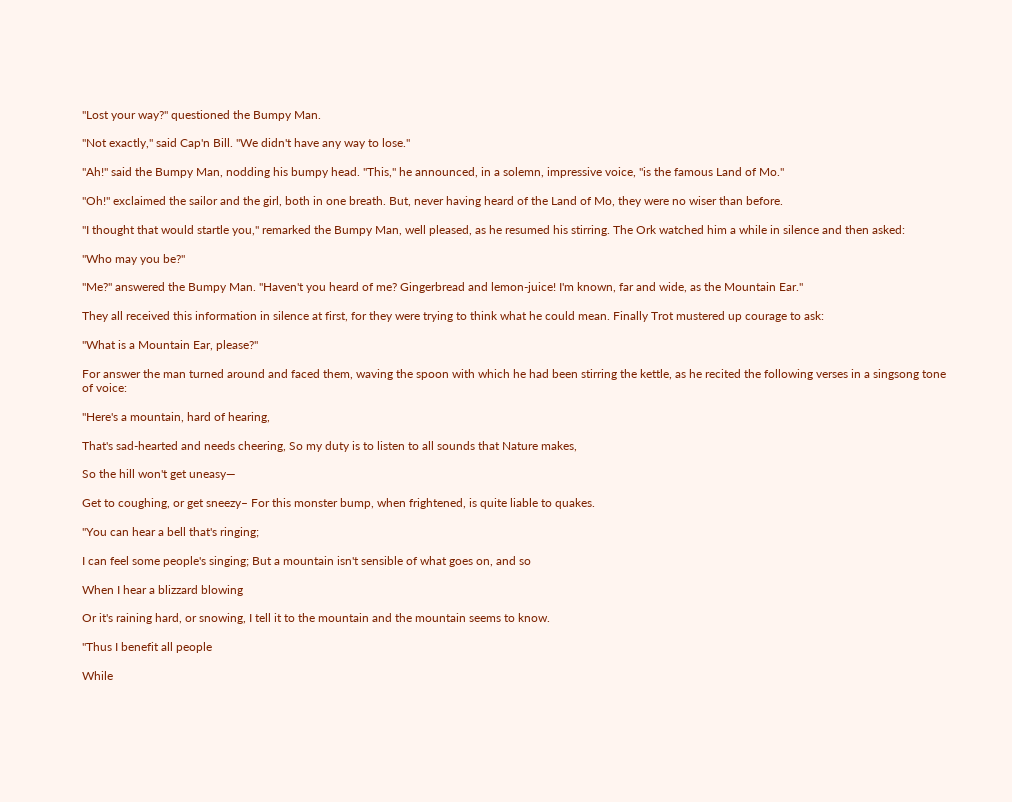"Lost your way?" questioned the Bumpy Man.

"Not exactly," said Cap'n Bill. "We didn't have any way to lose."

"Ah!" said the Bumpy Man, nodding his bumpy head. "This," he announced, in a solemn, impressive voice, "is the famous Land of Mo."

"Oh!" exclaimed the sailor and the girl, both in one breath. But, never having heard of the Land of Mo, they were no wiser than before.

"I thought that would startle you," remarked the Bumpy Man, well pleased, as he resumed his stirring. The Ork watched him a while in silence and then asked:

"Who may you be?"

"Me?" answered the Bumpy Man. "Haven't you heard of me? Gingerbread and lemon-juice! I'm known, far and wide, as the Mountain Ear."

They all received this information in silence at first, for they were trying to think what he could mean. Finally Trot mustered up courage to ask:

"What is a Mountain Ear, please?"

For answer the man turned around and faced them, waving the spoon with which he had been stirring the kettle, as he recited the following verses in a singsong tone of voice:

"Here's a mountain, hard of hearing,

That's sad-hearted and needs cheering, So my duty is to listen to all sounds that Nature makes,

So the hill won't get uneasy—

Get to coughing, or get sneezy– For this monster bump, when frightened, is quite liable to quakes.

"You can hear a bell that's ringing;

I can feel some people's singing; But a mountain isn't sensible of what goes on, and so

When I hear a blizzard blowing

Or it's raining hard, or snowing, I tell it to the mountain and the mountain seems to know.

"Thus I benefit all people

While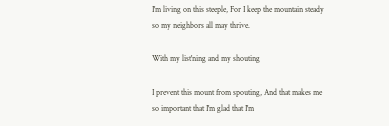I'm living on this steeple, For I keep the mountain steady so my neighbors all may thrive.

With my list'ning and my shouting

I prevent this mount from spouting, And that makes me so important that I'm glad that I'm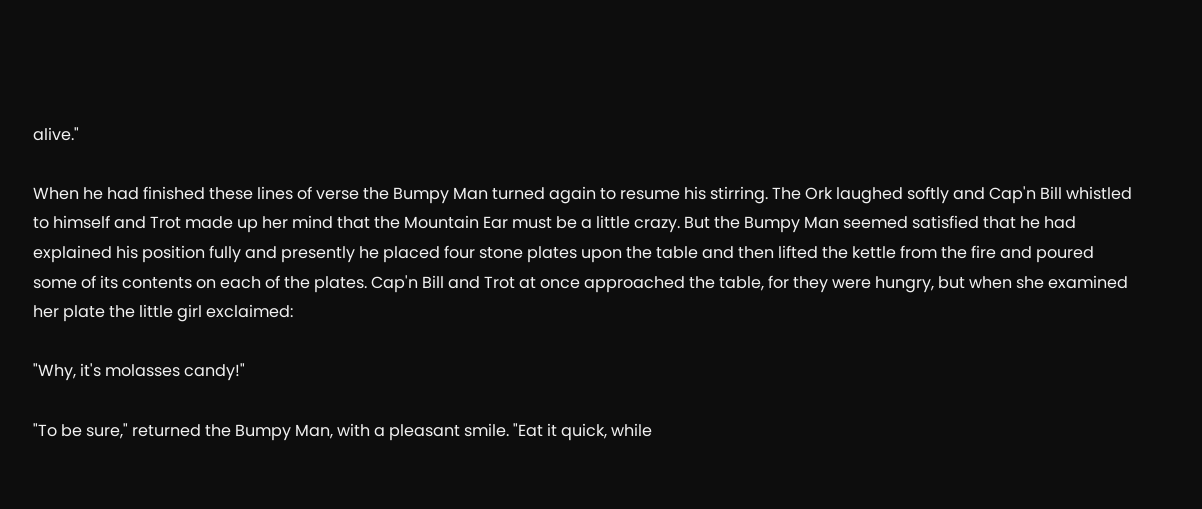alive."

When he had finished these lines of verse the Bumpy Man turned again to resume his stirring. The Ork laughed softly and Cap'n Bill whistled to himself and Trot made up her mind that the Mountain Ear must be a little crazy. But the Bumpy Man seemed satisfied that he had explained his position fully and presently he placed four stone plates upon the table and then lifted the kettle from the fire and poured some of its contents on each of the plates. Cap'n Bill and Trot at once approached the table, for they were hungry, but when she examined her plate the little girl exclaimed:

"Why, it's molasses candy!"

"To be sure," returned the Bumpy Man, with a pleasant smile. "Eat it quick, while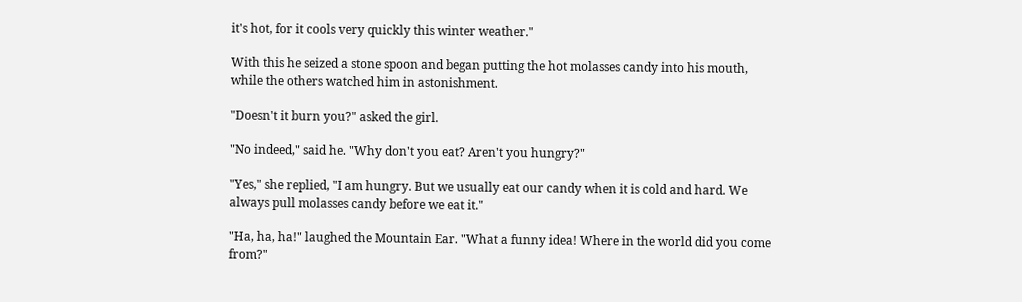it's hot, for it cools very quickly this winter weather."

With this he seized a stone spoon and began putting the hot molasses candy into his mouth, while the others watched him in astonishment.

"Doesn't it burn you?" asked the girl.

"No indeed," said he. "Why don't you eat? Aren't you hungry?"

"Yes," she replied, "I am hungry. But we usually eat our candy when it is cold and hard. We always pull molasses candy before we eat it."

"Ha, ha, ha!" laughed the Mountain Ear. "What a funny idea! Where in the world did you come from?"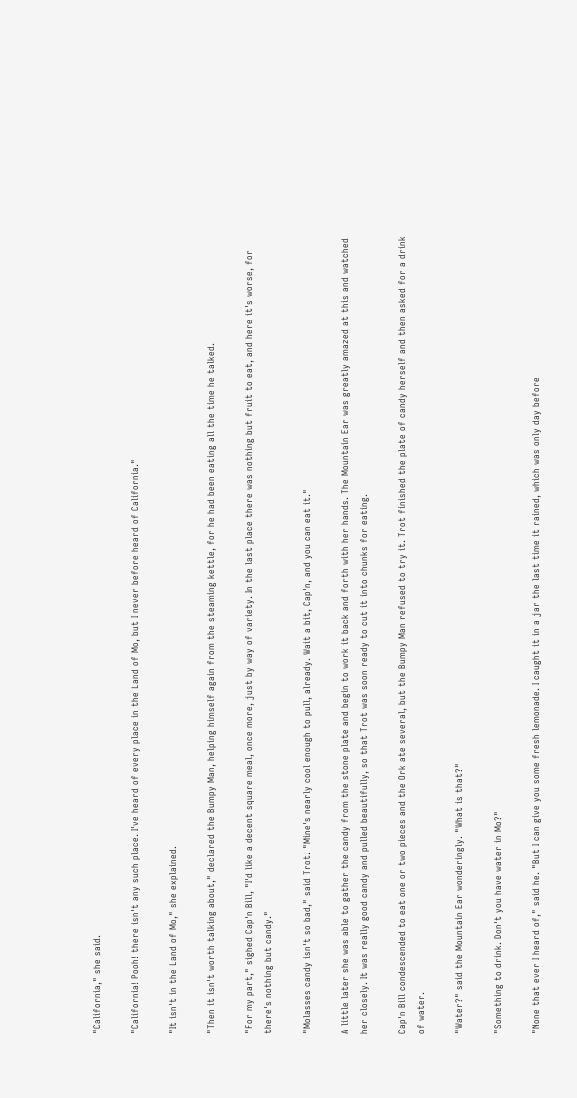"California," she said.

"California! Pooh! there isn't any such place. I've heard of every place in the Land of Mo, but I never before heard of California."

"It isn't in the Land of Mo," she explained.

"Then it isn't worth talking about," declared the Bumpy Man, helping himself again from the steaming kettle, for he had been eating all the time he talked.

"For my part," sighed Cap'n Bill, "I'd like a decent square meal, once more, just by way of variety. In the last place there was nothing but fruit to eat, and here it's worse, for there's nothing but candy."

"Molasses candy isn't so bad," said Trot. "Mine's nearly cool enough to pull, already. Wait a bit, Cap'n, and you can eat it."

A little later she was able to gather the candy from the stone plate and begin to work it back and forth with her hands. The Mountain Ear was greatly amazed at this and watched her closely. It was really good candy and pulled beautifully, so that Trot was soon ready to cut it into chunks for eating.

Cap'n Bill condescended to eat one or two pieces and the Ork ate several, but the Bumpy Man refused to try it. Trot finished the plate of candy herself and then asked for a drink of water.

"Water?" said the Mountain Ear wonderingly. "What is that?"

"Something to drink. Don't you have water in Mo?"

"None that ever I heard of," said he. "But I can give you some fresh lemonade. I caught it in a jar the last time it rained, which was only day before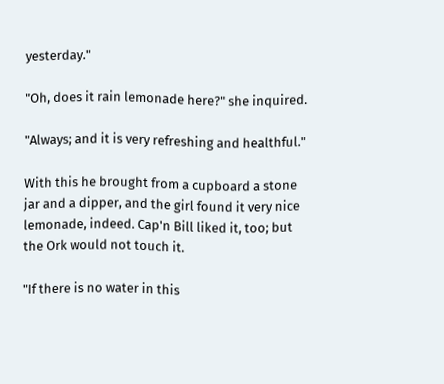yesterday."

"Oh, does it rain lemonade here?" she inquired.

"Always; and it is very refreshing and healthful."

With this he brought from a cupboard a stone jar and a dipper, and the girl found it very nice lemonade, indeed. Cap'n Bill liked it, too; but the Ork would not touch it.

"If there is no water in this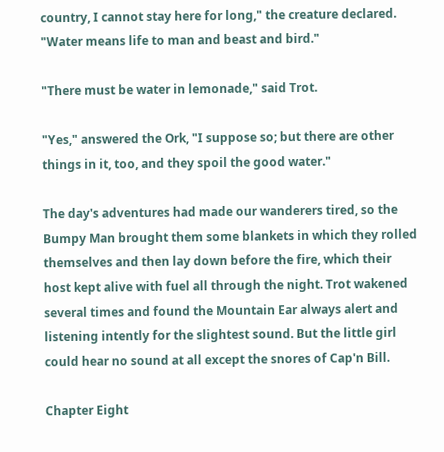country, I cannot stay here for long," the creature declared. "Water means life to man and beast and bird."

"There must be water in lemonade," said Trot.

"Yes," answered the Ork, "I suppose so; but there are other things in it, too, and they spoil the good water."

The day's adventures had made our wanderers tired, so the Bumpy Man brought them some blankets in which they rolled themselves and then lay down before the fire, which their host kept alive with fuel all through the night. Trot wakened several times and found the Mountain Ear always alert and listening intently for the slightest sound. But the little girl could hear no sound at all except the snores of Cap'n Bill.

Chapter Eight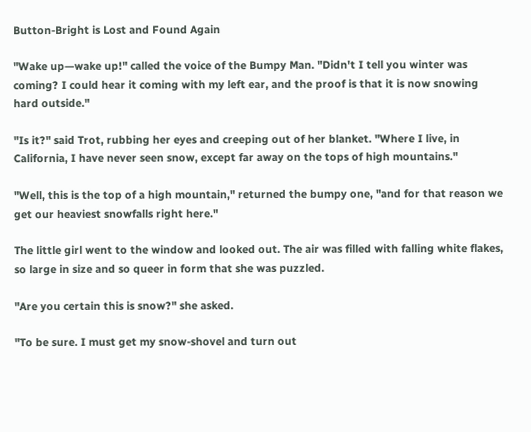Button-Bright is Lost and Found Again

"Wake up—wake up!" called the voice of the Bumpy Man. "Didn't I tell you winter was coming? I could hear it coming with my left ear, and the proof is that it is now snowing hard outside."

"Is it?" said Trot, rubbing her eyes and creeping out of her blanket. "Where I live, in California, I have never seen snow, except far away on the tops of high mountains."

"Well, this is the top of a high mountain," returned the bumpy one, "and for that reason we get our heaviest snowfalls right here."

The little girl went to the window and looked out. The air was filled with falling white flakes, so large in size and so queer in form that she was puzzled.

"Are you certain this is snow?" she asked.

"To be sure. I must get my snow-shovel and turn out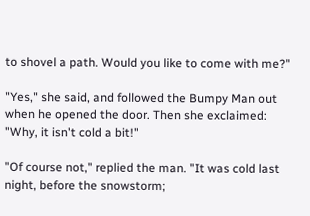to shovel a path. Would you like to come with me?"

"Yes," she said, and followed the Bumpy Man out when he opened the door. Then she exclaimed: "Why, it isn't cold a bit!"

"Of course not," replied the man. "It was cold last night, before the snowstorm;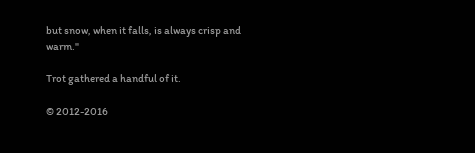but snow, when it falls, is always crisp and warm."

Trot gathered a handful of it.

© 2012-2016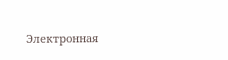Электронная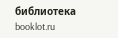библиотека booklot.ru